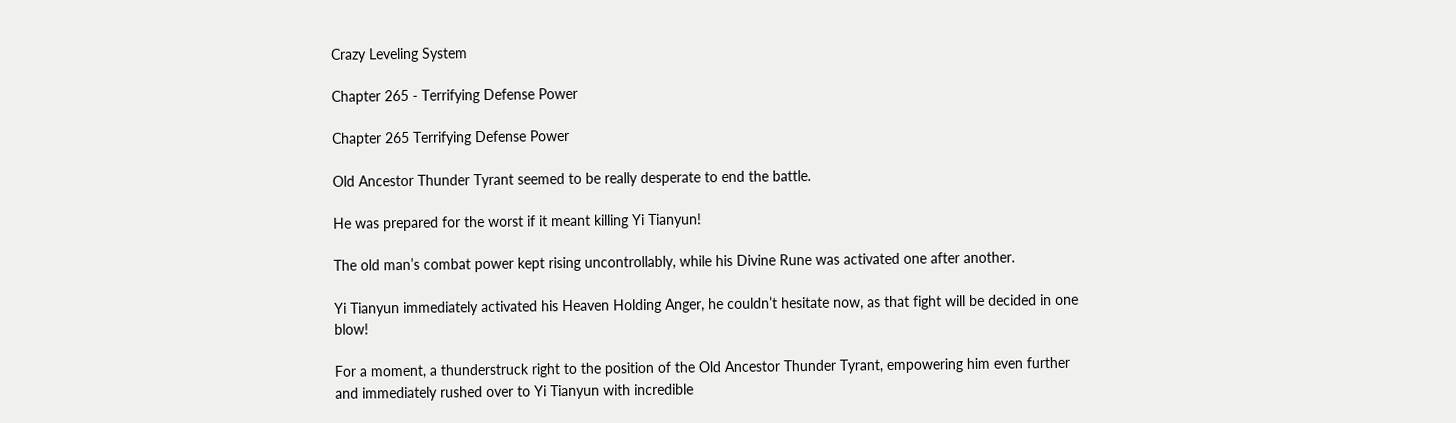Crazy Leveling System

Chapter 265 - Terrifying Defense Power

Chapter 265 Terrifying Defense Power

Old Ancestor Thunder Tyrant seemed to be really desperate to end the battle.

He was prepared for the worst if it meant killing Yi Tianyun!

The old man’s combat power kept rising uncontrollably, while his Divine Rune was activated one after another.

Yi Tianyun immediately activated his Heaven Holding Anger, he couldn’t hesitate now, as that fight will be decided in one blow!

For a moment, a thunderstruck right to the position of the Old Ancestor Thunder Tyrant, empowering him even further and immediately rushed over to Yi Tianyun with incredible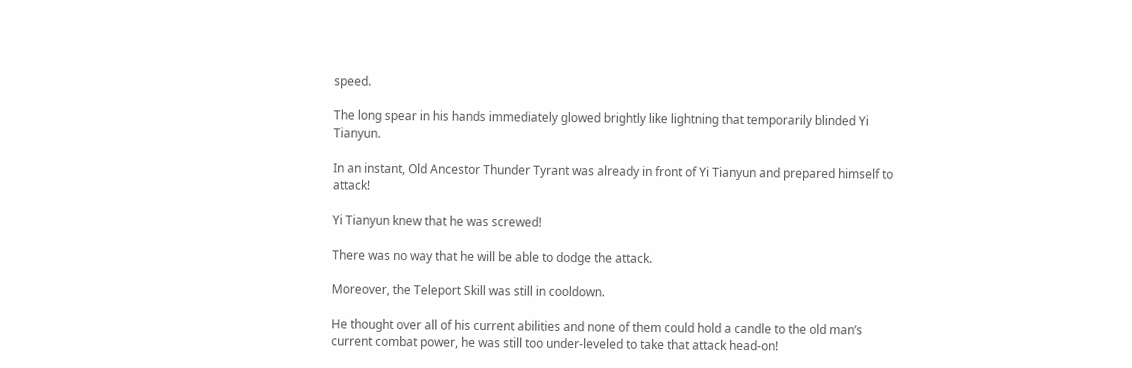speed.

The long spear in his hands immediately glowed brightly like lightning that temporarily blinded Yi Tianyun.

In an instant, Old Ancestor Thunder Tyrant was already in front of Yi Tianyun and prepared himself to attack!

Yi Tianyun knew that he was screwed!

There was no way that he will be able to dodge the attack.

Moreover, the Teleport Skill was still in cooldown.

He thought over all of his current abilities and none of them could hold a candle to the old man’s current combat power, he was still too under-leveled to take that attack head-on!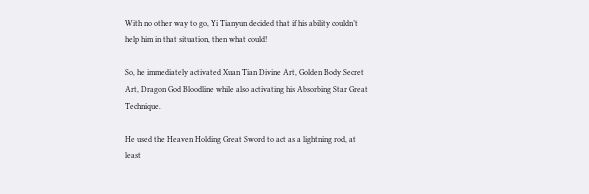With no other way to go, Yi Tianyun decided that if his ability couldn’t help him in that situation, then what could!

So, he immediately activated Xuan Tian Divine Art, Golden Body Secret Art, Dragon God Bloodline while also activating his Absorbing Star Great Technique.

He used the Heaven Holding Great Sword to act as a lightning rod, at least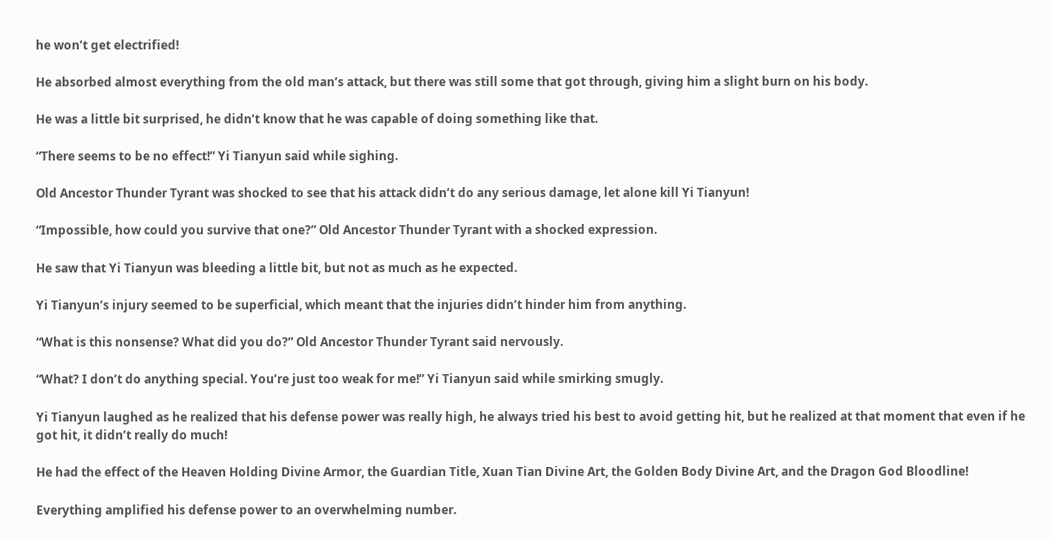he won’t get electrified!

He absorbed almost everything from the old man’s attack, but there was still some that got through, giving him a slight burn on his body.

He was a little bit surprised, he didn’t know that he was capable of doing something like that.

“There seems to be no effect!” Yi Tianyun said while sighing.

Old Ancestor Thunder Tyrant was shocked to see that his attack didn’t do any serious damage, let alone kill Yi Tianyun!

“Impossible, how could you survive that one?” Old Ancestor Thunder Tyrant with a shocked expression.

He saw that Yi Tianyun was bleeding a little bit, but not as much as he expected.

Yi Tianyun’s injury seemed to be superficial, which meant that the injuries didn’t hinder him from anything.

“What is this nonsense? What did you do?” Old Ancestor Thunder Tyrant said nervously.

“What? I don’t do anything special. You’re just too weak for me!” Yi Tianyun said while smirking smugly.

Yi Tianyun laughed as he realized that his defense power was really high, he always tried his best to avoid getting hit, but he realized at that moment that even if he got hit, it didn’t really do much!

He had the effect of the Heaven Holding Divine Armor, the Guardian Title, Xuan Tian Divine Art, the Golden Body Divine Art, and the Dragon God Bloodline!

Everything amplified his defense power to an overwhelming number.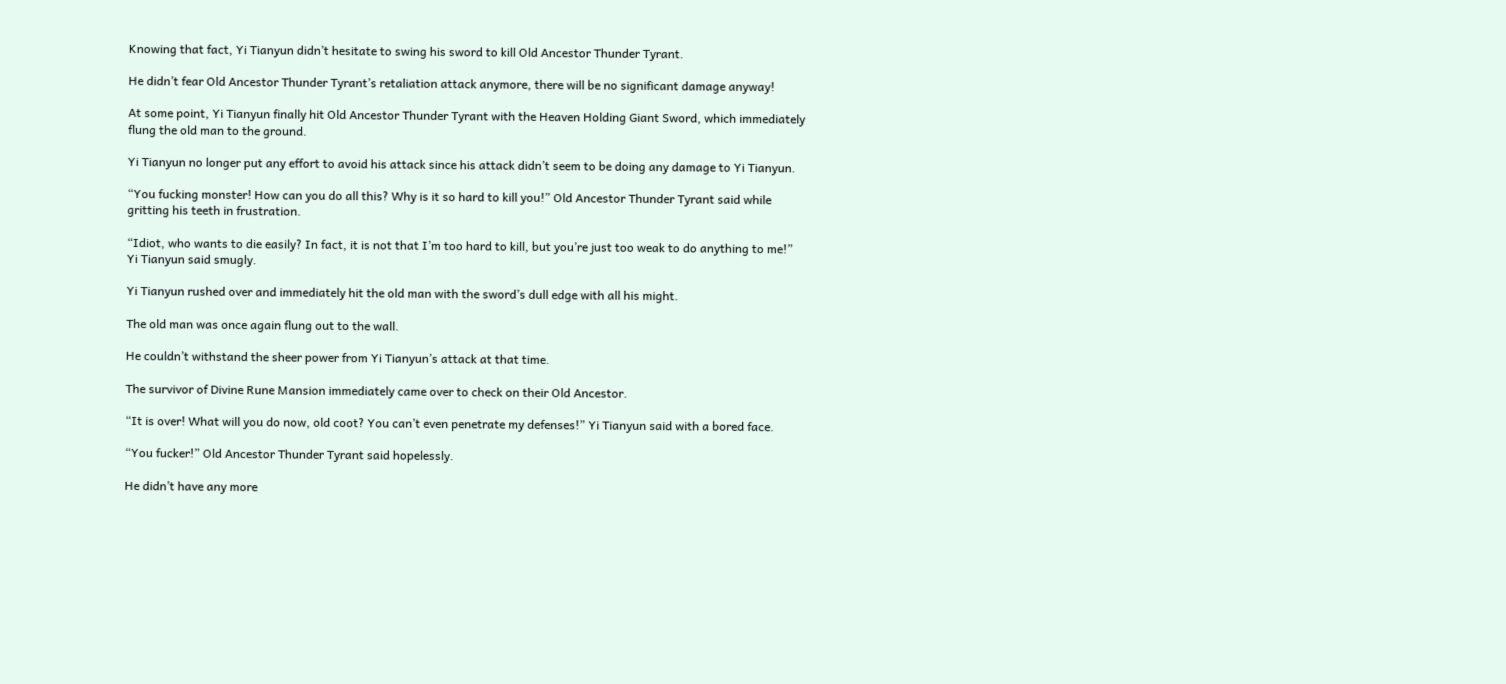Knowing that fact, Yi Tianyun didn’t hesitate to swing his sword to kill Old Ancestor Thunder Tyrant.

He didn’t fear Old Ancestor Thunder Tyrant’s retaliation attack anymore, there will be no significant damage anyway!

At some point, Yi Tianyun finally hit Old Ancestor Thunder Tyrant with the Heaven Holding Giant Sword, which immediately flung the old man to the ground.

Yi Tianyun no longer put any effort to avoid his attack since his attack didn’t seem to be doing any damage to Yi Tianyun.

“You fucking monster! How can you do all this? Why is it so hard to kill you!” Old Ancestor Thunder Tyrant said while gritting his teeth in frustration.

“Idiot, who wants to die easily? In fact, it is not that I’m too hard to kill, but you’re just too weak to do anything to me!” Yi Tianyun said smugly.

Yi Tianyun rushed over and immediately hit the old man with the sword’s dull edge with all his might.

The old man was once again flung out to the wall.

He couldn’t withstand the sheer power from Yi Tianyun’s attack at that time.

The survivor of Divine Rune Mansion immediately came over to check on their Old Ancestor.

“It is over! What will you do now, old coot? You can’t even penetrate my defenses!” Yi Tianyun said with a bored face.

“You fucker!” Old Ancestor Thunder Tyrant said hopelessly.

He didn’t have any more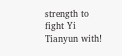strength to fight Yi Tianyun with!